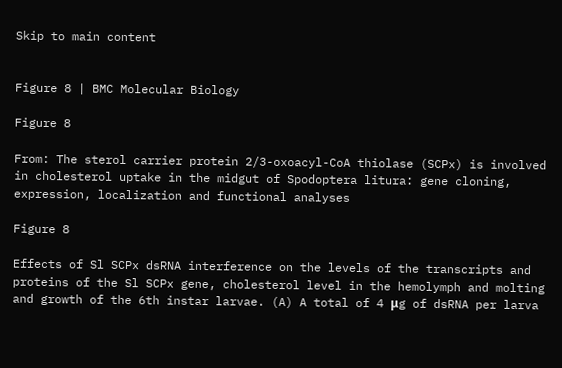Skip to main content


Figure 8 | BMC Molecular Biology

Figure 8

From: The sterol carrier protein 2/3-oxoacyl-CoA thiolase (SCPx) is involved in cholesterol uptake in the midgut of Spodoptera litura: gene cloning, expression, localization and functional analyses

Figure 8

Effects of Sl SCPx dsRNA interference on the levels of the transcripts and proteins of the Sl SCPx gene, cholesterol level in the hemolymph and molting and growth of the 6th instar larvae. (A) A total of 4 μg of dsRNA per larva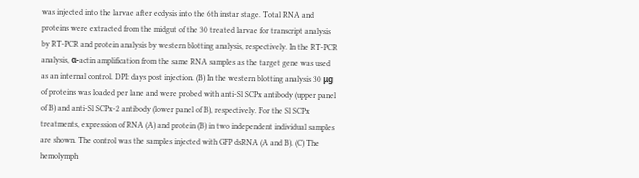was injected into the larvae after ecdysis into the 6th instar stage. Total RNA and proteins were extracted from the midgut of the 30 treated larvae for transcript analysis by RT-PCR and protein analysis by western blotting analysis, respectively. In the RT-PCR analysis, α-actin amplification from the same RNA samples as the target gene was used as an internal control. DPI: days post injection. (B) In the western blotting analysis 30 μg of proteins was loaded per lane and were probed with anti-Sl SCPx antibody (upper panel of B) and anti-Sl SCPx-2 antibody (lower panel of B), respectively. For the Sl SCPx treatments, expression of RNA (A) and protein (B) in two independent individual samples are shown. The control was the samples injected with GFP dsRNA (A and B). (C) The hemolymph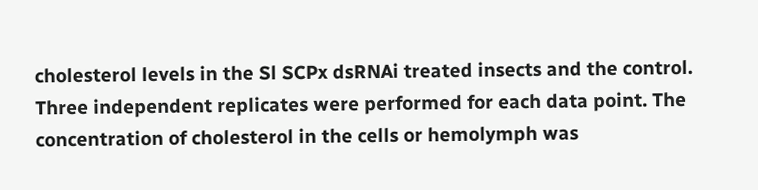cholesterol levels in the Sl SCPx dsRNAi treated insects and the control. Three independent replicates were performed for each data point. The concentration of cholesterol in the cells or hemolymph was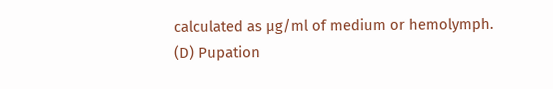calculated as μg/ml of medium or hemolymph. (D) Pupation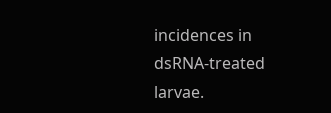incidences in dsRNA-treated larvae.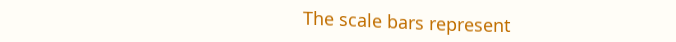The scale bars represent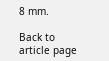8 mm.

Back to article page